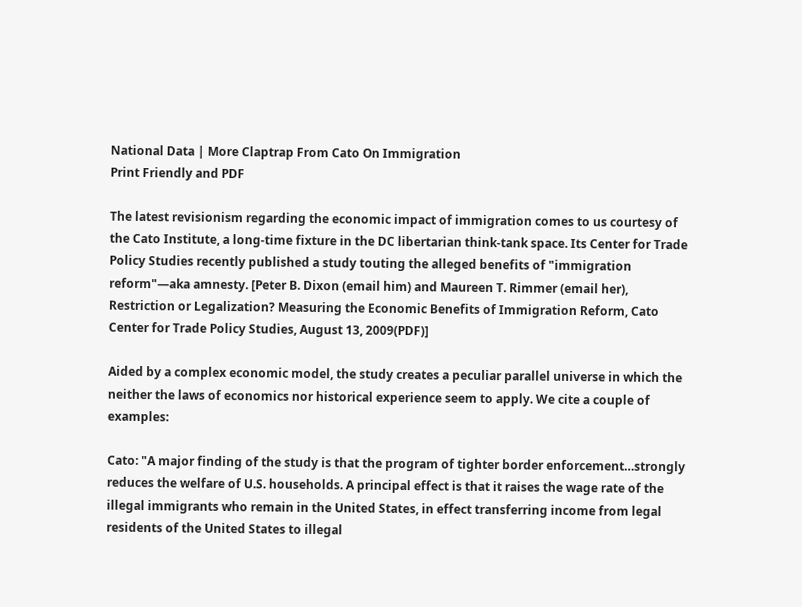National Data | More Claptrap From Cato On Immigration
Print Friendly and PDF

The latest revisionism regarding the economic impact of immigration comes to us courtesy of the Cato Institute, a long-time fixture in the DC libertarian think-tank space. Its Center for Trade Policy Studies recently published a study touting the alleged benefits of "immigration reform"—aka amnesty. [Peter B. Dixon (email him) and Maureen T. Rimmer (email her), Restriction or Legalization? Measuring the Economic Benefits of Immigration Reform, Cato Center for Trade Policy Studies, August 13, 2009(PDF)]

Aided by a complex economic model, the study creates a peculiar parallel universe in which the neither the laws of economics nor historical experience seem to apply. We cite a couple of examples:

Cato: "A major finding of the study is that the program of tighter border enforcement…strongly reduces the welfare of U.S. households. A principal effect is that it raises the wage rate of the illegal immigrants who remain in the United States, in effect transferring income from legal residents of the United States to illegal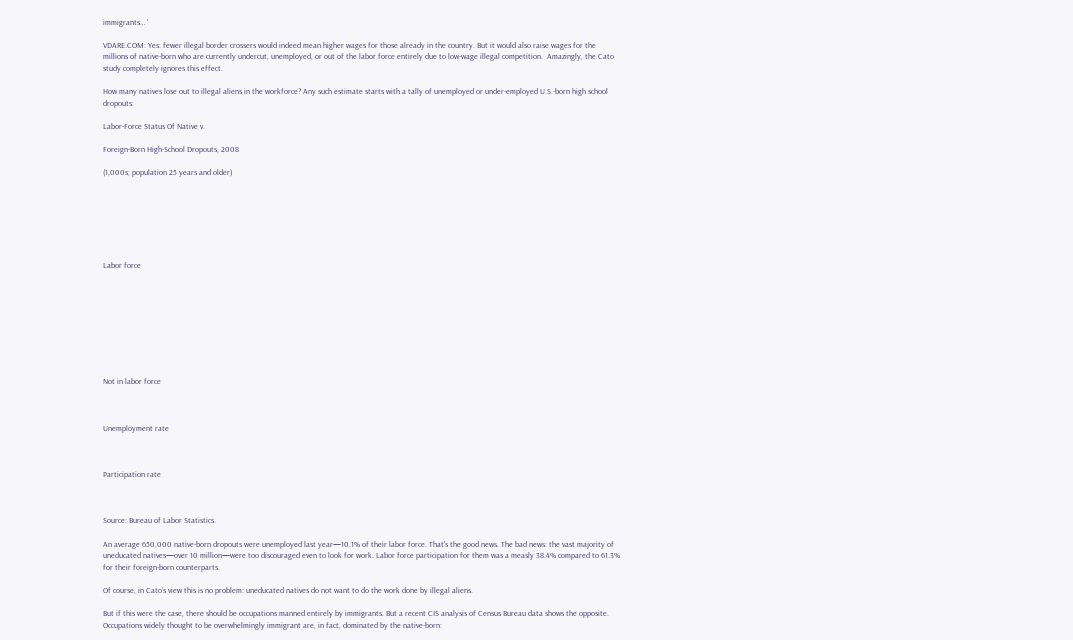immigrants… '

VDARE.COM: Yes: fewer illegal border crossers would indeed mean higher wages for those already in the country. But it would also raise wages for the millions of native-born who are currently undercut, unemployed, or out of the labor force entirely due to low-wage illegal competition.  Amazingly, the Cato study completely ignores this effect.

How many natives lose out to illegal aliens in the workforce? Any such estimate starts with a tally of unemployed or under-employed U.S.-born high school dropouts:

Labor-Force Status Of Native v.

Foreign-Born High-School Dropouts, 2008

(1,000s; population 25 years and older)







Labor force









Not in labor force



Unemployment rate



Participation rate



Source: Bureau of Labor Statistics.

An average 650,000 native-born dropouts were unemployed last year—10.1% of their labor force. That's the good news. The bad news: the vast majority of uneducated natives—over 10 million—were too discouraged even to look for work. Labor force participation for them was a measly 38.4% compared to 61.3% for their foreign-born counterparts.

Of course, in Cato's view this is no problem: uneducated natives do not want to do the work done by illegal aliens.

But if this were the case, there should be occupations manned entirely by immigrants. But a recent CIS analysis of Census Bureau data shows the opposite. Occupations widely thought to be overwhelmingly immigrant are, in fact, dominated by the native-born: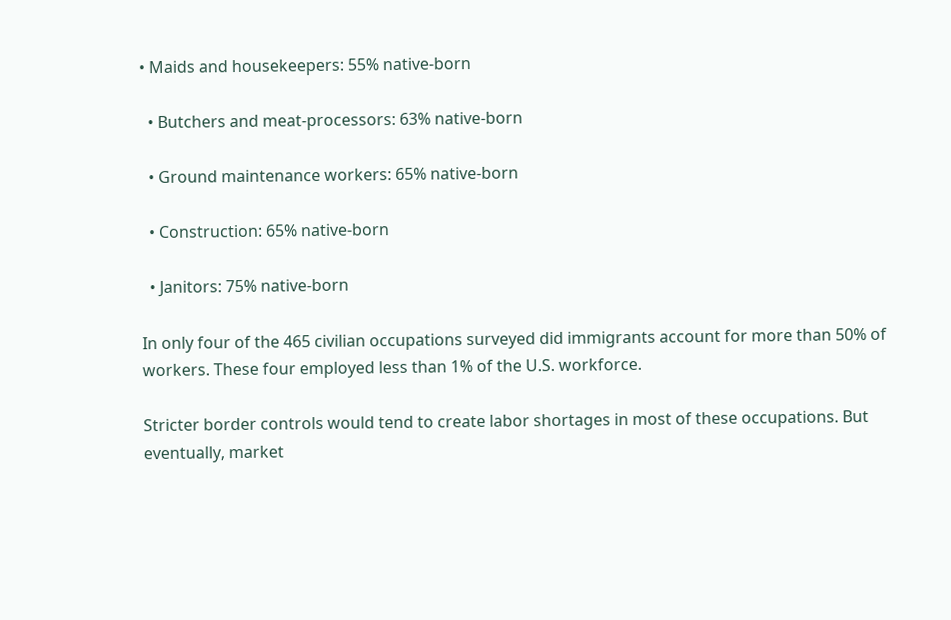• Maids and housekeepers: 55% native-born

  • Butchers and meat-processors: 63% native-born

  • Ground maintenance workers: 65% native-born

  • Construction: 65% native-born

  • Janitors: 75% native-born

In only four of the 465 civilian occupations surveyed did immigrants account for more than 50% of workers. These four employed less than 1% of the U.S. workforce.

Stricter border controls would tend to create labor shortages in most of these occupations. But eventually, market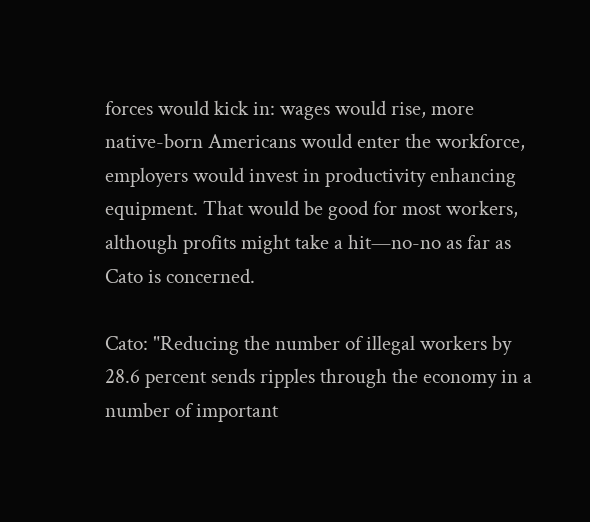forces would kick in: wages would rise, more native-born Americans would enter the workforce, employers would invest in productivity enhancing equipment. That would be good for most workers, although profits might take a hit—no-no as far as Cato is concerned.

Cato: "Reducing the number of illegal workers by 28.6 percent sends ripples through the economy in a number of important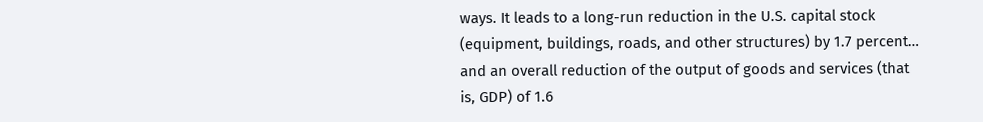ways. It leads to a long-run reduction in the U.S. capital stock (equipment, buildings, roads, and other structures) by 1.7 percent… and an overall reduction of the output of goods and services (that is, GDP) of 1.6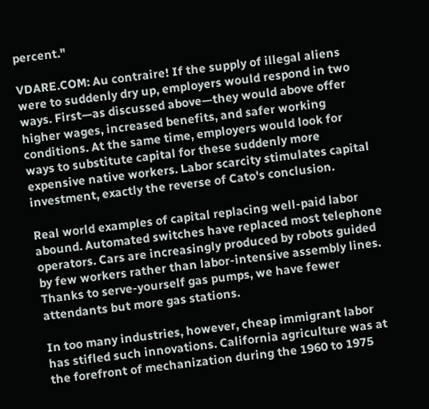percent."

VDARE.COM: Au contraire! If the supply of illegal aliens were to suddenly dry up, employers would respond in two ways. First—as discussed above—they would above offer higher wages, increased benefits, and safer working conditions. At the same time, employers would look for ways to substitute capital for these suddenly more expensive native workers. Labor scarcity stimulates capital investment, exactly the reverse of Cato's conclusion.

Real world examples of capital replacing well-paid labor abound. Automated switches have replaced most telephone operators. Cars are increasingly produced by robots guided by few workers rather than labor-intensive assembly lines. Thanks to serve-yourself gas pumps, we have fewer attendants but more gas stations.

In too many industries, however, cheap immigrant labor has stifled such innovations. California agriculture was at the forefront of mechanization during the 1960 to 1975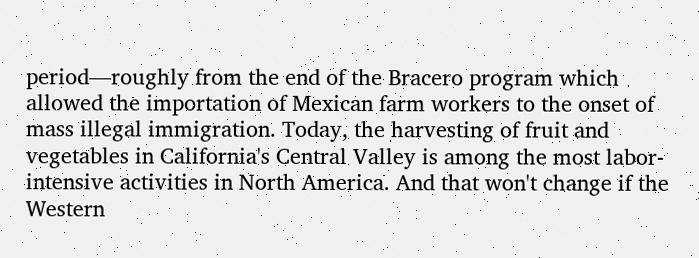period—roughly from the end of the Bracero program which allowed the importation of Mexican farm workers to the onset of mass illegal immigration. Today, the harvesting of fruit and vegetables in California's Central Valley is among the most labor-intensive activities in North America. And that won't change if the Western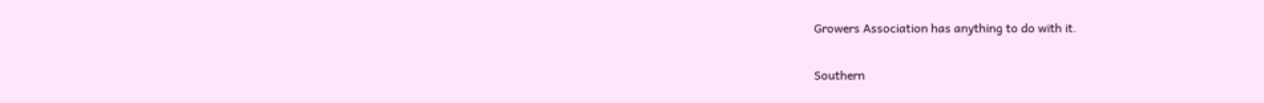Growers Association has anything to do with it.

Southern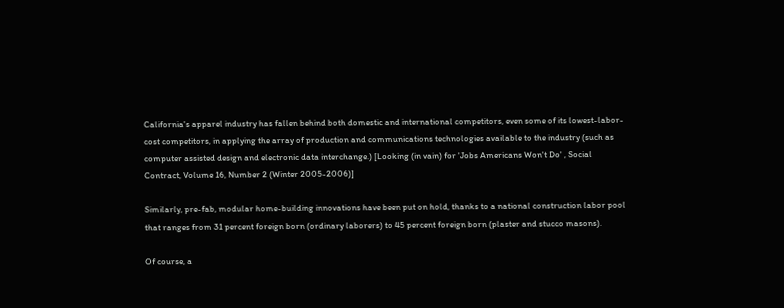California's apparel industry has fallen behind both domestic and international competitors, even some of its lowest-labor-cost competitors, in applying the array of production and communications technologies available to the industry (such as computer assisted design and electronic data interchange.) [Looking (in vain) for 'Jobs Americans Won't Do' , Social Contract, Volume 16, Number 2 (Winter 2005-2006)]

Similarly, pre-fab, modular home-building innovations have been put on hold, thanks to a national construction labor pool that ranges from 31 percent foreign born (ordinary laborers) to 45 percent foreign born (plaster and stucco masons).

Of course, a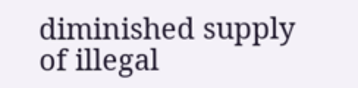diminished supply of illegal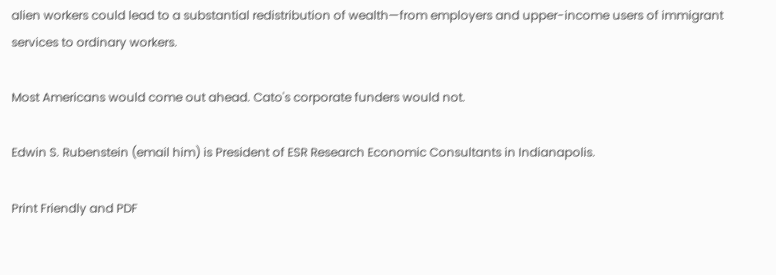alien workers could lead to a substantial redistribution of wealth—from employers and upper-income users of immigrant services to ordinary workers.

Most Americans would come out ahead. Cato's corporate funders would not.

Edwin S. Rubenstein (email him) is President of ESR Research Economic Consultants in Indianapolis.

Print Friendly and PDF